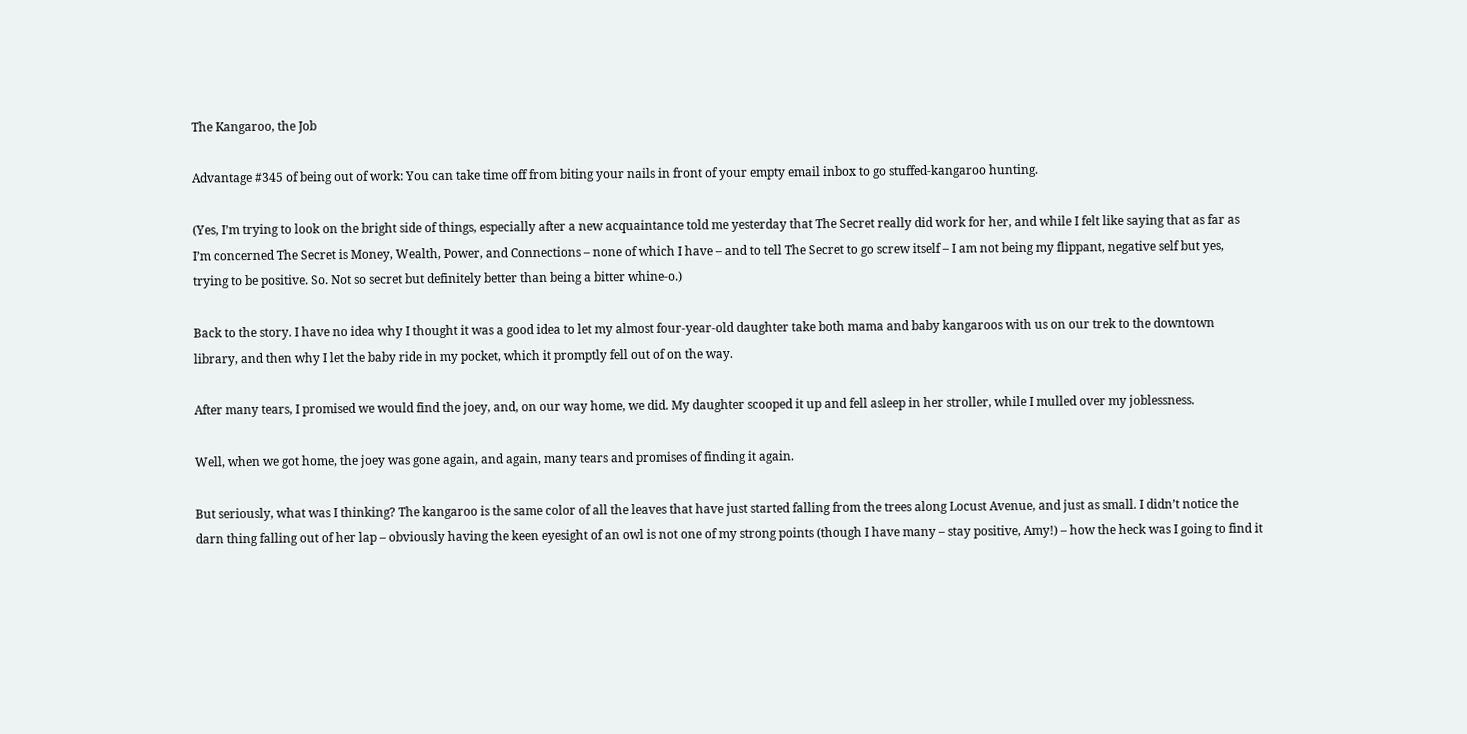The Kangaroo, the Job

Advantage #345 of being out of work: You can take time off from biting your nails in front of your empty email inbox to go stuffed-kangaroo hunting.

(Yes, I’m trying to look on the bright side of things, especially after a new acquaintance told me yesterday that The Secret really did work for her, and while I felt like saying that as far as I’m concerned The Secret is Money, Wealth, Power, and Connections – none of which I have – and to tell The Secret to go screw itself – I am not being my flippant, negative self but yes, trying to be positive. So. Not so secret but definitely better than being a bitter whine-o.)

Back to the story. I have no idea why I thought it was a good idea to let my almost four-year-old daughter take both mama and baby kangaroos with us on our trek to the downtown library, and then why I let the baby ride in my pocket, which it promptly fell out of on the way.

After many tears, I promised we would find the joey, and, on our way home, we did. My daughter scooped it up and fell asleep in her stroller, while I mulled over my joblessness.

Well, when we got home, the joey was gone again, and again, many tears and promises of finding it again.

But seriously, what was I thinking? The kangaroo is the same color of all the leaves that have just started falling from the trees along Locust Avenue, and just as small. I didn’t notice the darn thing falling out of her lap – obviously having the keen eyesight of an owl is not one of my strong points (though I have many – stay positive, Amy!) – how the heck was I going to find it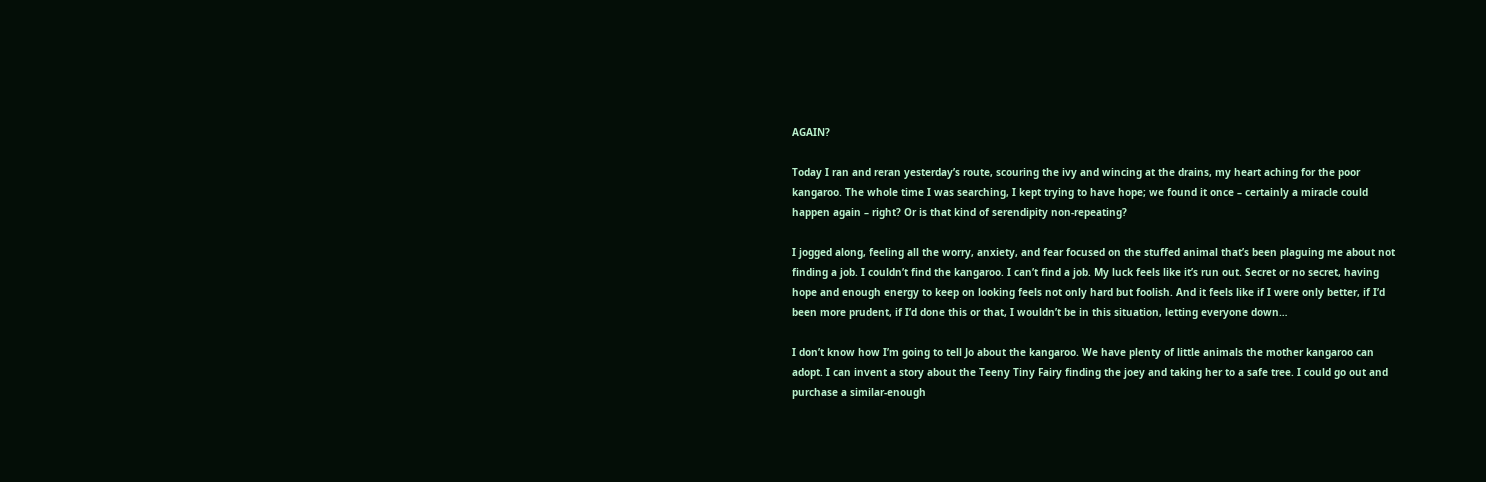AGAIN?

Today I ran and reran yesterday’s route, scouring the ivy and wincing at the drains, my heart aching for the poor kangaroo. The whole time I was searching, I kept trying to have hope; we found it once – certainly a miracle could happen again – right? Or is that kind of serendipity non-repeating?

I jogged along, feeling all the worry, anxiety, and fear focused on the stuffed animal that’s been plaguing me about not finding a job. I couldn’t find the kangaroo. I can’t find a job. My luck feels like it’s run out. Secret or no secret, having hope and enough energy to keep on looking feels not only hard but foolish. And it feels like if I were only better, if I’d been more prudent, if I’d done this or that, I wouldn’t be in this situation, letting everyone down…

I don’t know how I’m going to tell Jo about the kangaroo. We have plenty of little animals the mother kangaroo can adopt. I can invent a story about the Teeny Tiny Fairy finding the joey and taking her to a safe tree. I could go out and purchase a similar-enough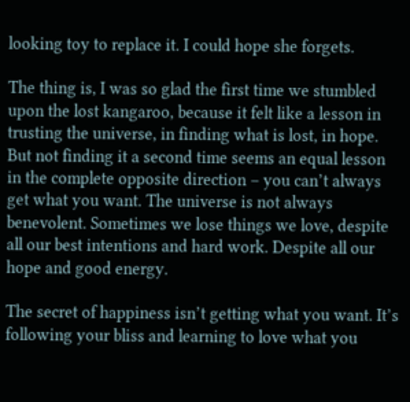looking toy to replace it. I could hope she forgets.

The thing is, I was so glad the first time we stumbled upon the lost kangaroo, because it felt like a lesson in trusting the universe, in finding what is lost, in hope. But not finding it a second time seems an equal lesson in the complete opposite direction – you can’t always get what you want. The universe is not always benevolent. Sometimes we lose things we love, despite all our best intentions and hard work. Despite all our hope and good energy.

The secret of happiness isn’t getting what you want. It’s following your bliss and learning to love what you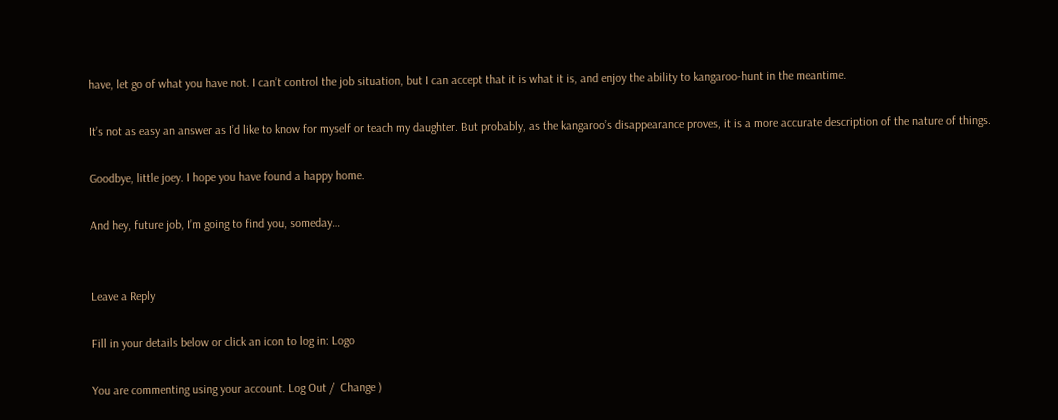have, let go of what you have not. I can’t control the job situation, but I can accept that it is what it is, and enjoy the ability to kangaroo-hunt in the meantime.

It’s not as easy an answer as I’d like to know for myself or teach my daughter. But probably, as the kangaroo’s disappearance proves, it is a more accurate description of the nature of things.

Goodbye, little joey. I hope you have found a happy home.

And hey, future job, I’m going to find you, someday…


Leave a Reply

Fill in your details below or click an icon to log in: Logo

You are commenting using your account. Log Out /  Change )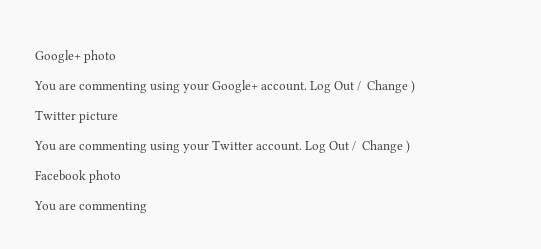Google+ photo

You are commenting using your Google+ account. Log Out /  Change )

Twitter picture

You are commenting using your Twitter account. Log Out /  Change )

Facebook photo

You are commenting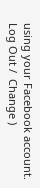using your Facebook account. Log Out /  Change )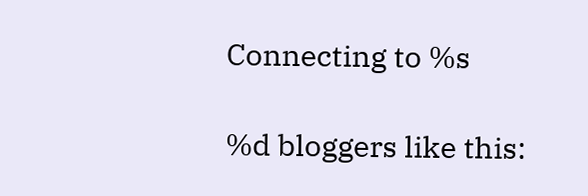Connecting to %s

%d bloggers like this: